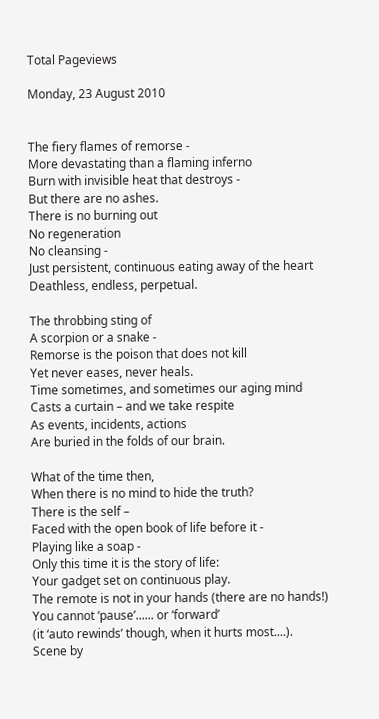Total Pageviews

Monday, 23 August 2010


The fiery flames of remorse -
More devastating than a flaming inferno
Burn with invisible heat that destroys -
But there are no ashes.
There is no burning out
No regeneration
No cleansing -
Just persistent, continuous eating away of the heart
Deathless, endless, perpetual.

The throbbing sting of
A scorpion or a snake -
Remorse is the poison that does not kill
Yet never eases, never heals.
Time sometimes, and sometimes our aging mind
Casts a curtain – and we take respite
As events, incidents, actions
Are buried in the folds of our brain.

What of the time then,
When there is no mind to hide the truth?
There is the self –
Faced with the open book of life before it -
Playing like a soap -
Only this time it is the story of life:
Your gadget set on continuous play.
The remote is not in your hands (there are no hands!)
You cannot ‘pause’...... or ‘forward’
(it ‘auto rewinds’ though, when it hurts most....).
Scene by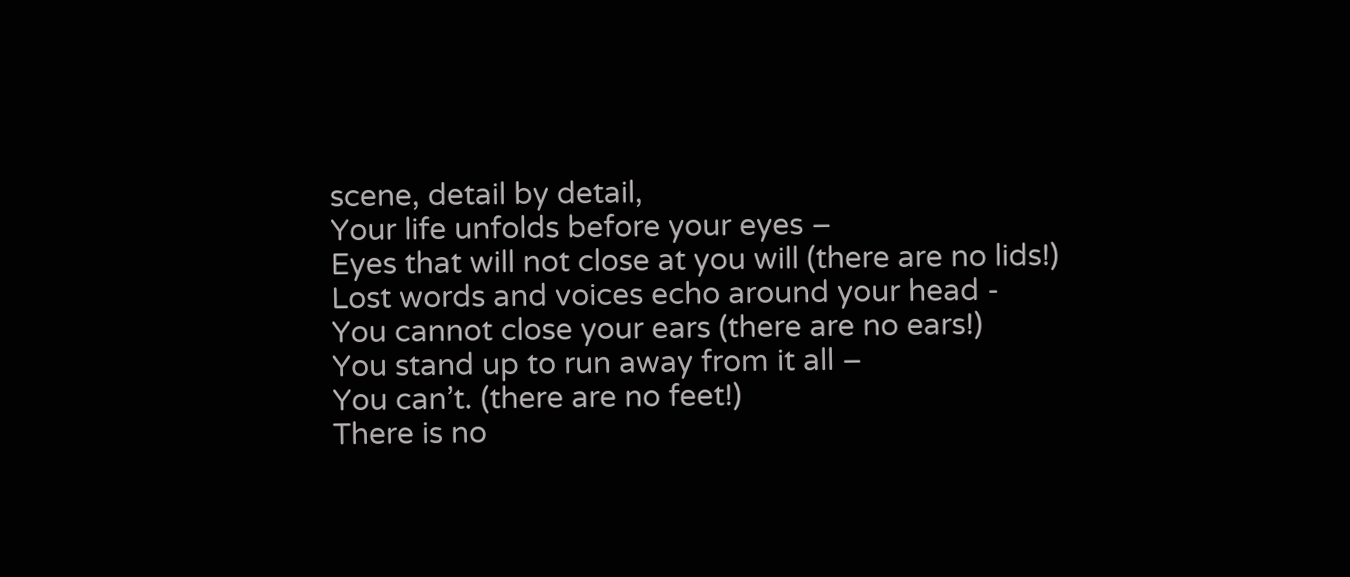scene, detail by detail,
Your life unfolds before your eyes –
Eyes that will not close at you will (there are no lids!)
Lost words and voices echo around your head -
You cannot close your ears (there are no ears!)
You stand up to run away from it all –
You can’t. (there are no feet!)
There is no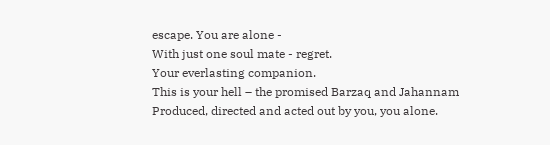escape. You are alone -
With just one soul mate - regret.
Your everlasting companion.
This is your hell – the promised Barzaq and Jahannam
Produced, directed and acted out by you, you alone.